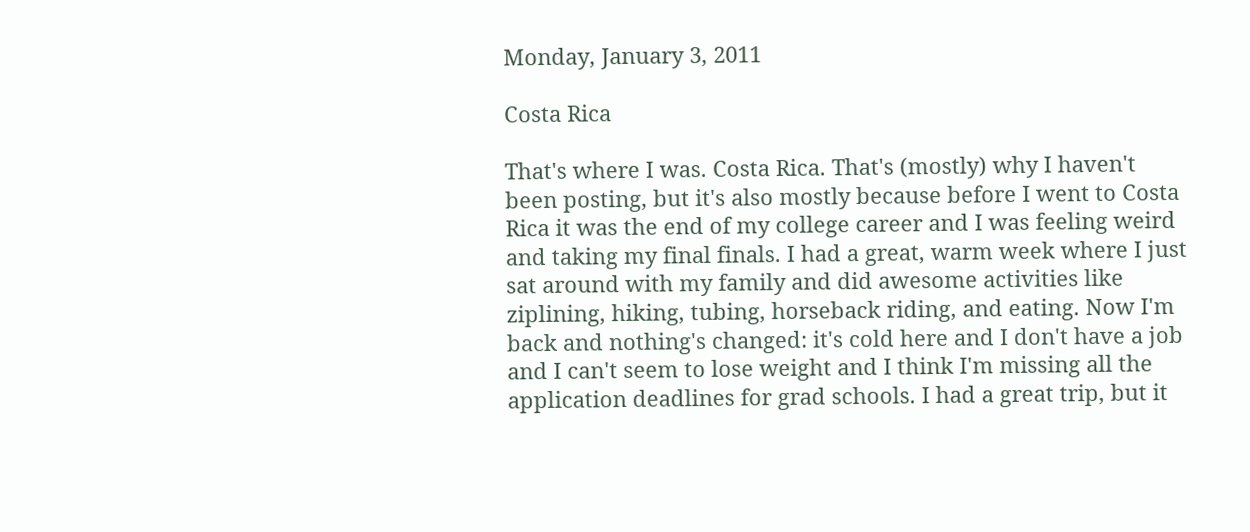Monday, January 3, 2011

Costa Rica

That's where I was. Costa Rica. That's (mostly) why I haven't been posting, but it's also mostly because before I went to Costa Rica it was the end of my college career and I was feeling weird and taking my final finals. I had a great, warm week where I just sat around with my family and did awesome activities like ziplining, hiking, tubing, horseback riding, and eating. Now I'm back and nothing's changed: it's cold here and I don't have a job and I can't seem to lose weight and I think I'm missing all the application deadlines for grad schools. I had a great trip, but it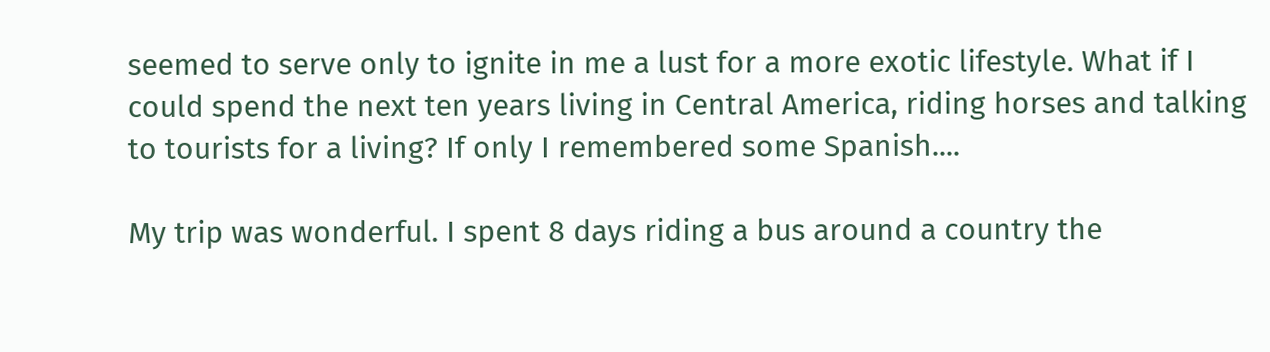seemed to serve only to ignite in me a lust for a more exotic lifestyle. What if I could spend the next ten years living in Central America, riding horses and talking to tourists for a living? If only I remembered some Spanish....

My trip was wonderful. I spent 8 days riding a bus around a country the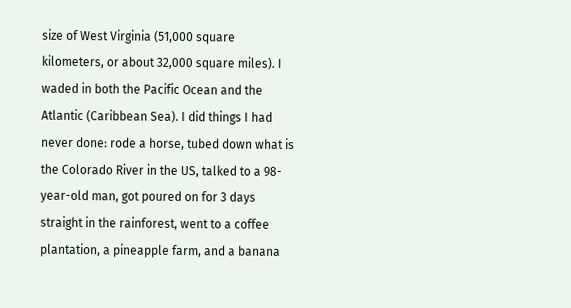size of West Virginia (51,000 square kilometers, or about 32,000 square miles). I waded in both the Pacific Ocean and the Atlantic (Caribbean Sea). I did things I had never done: rode a horse, tubed down what is the Colorado River in the US, talked to a 98-year-old man, got poured on for 3 days straight in the rainforest, went to a coffee plantation, a pineapple farm, and a banana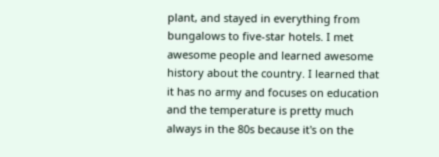plant, and stayed in everything from bungalows to five-star hotels. I met awesome people and learned awesome history about the country. I learned that it has no army and focuses on education and the temperature is pretty much always in the 80s because it's on the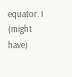equator. I (might have)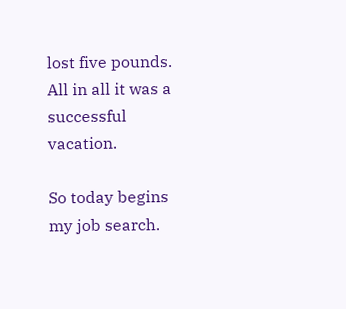lost five pounds. All in all it was a successful vacation.

So today begins my job search.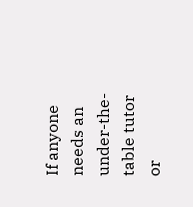If anyone needs an under-the-table tutor or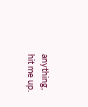anything, hit me up.